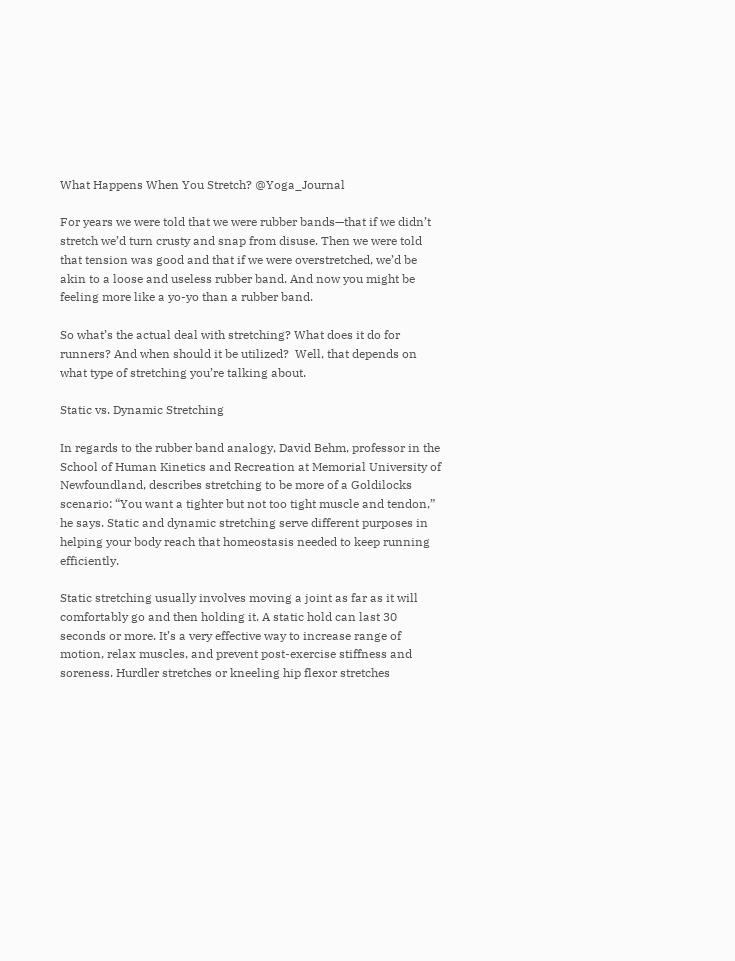What Happens When You Stretch? @Yoga_Journal

For years we were told that we were rubber bands—that if we didn’t stretch we’d turn crusty and snap from disuse. Then we were told that tension was good and that if we were overstretched, we’d be akin to a loose and useless rubber band. And now you might be feeling more like a yo-yo than a rubber band.

So what’s the actual deal with stretching? What does it do for runners? And when should it be utilized?  Well, that depends on what type of stretching you’re talking about.

Static vs. Dynamic Stretching

In regards to the rubber band analogy, David Behm, professor in the School of Human Kinetics and Recreation at Memorial University of Newfoundland, describes stretching to be more of a Goldilocks scenario: “You want a tighter but not too tight muscle and tendon,” he says. Static and dynamic stretching serve different purposes in helping your body reach that homeostasis needed to keep running efficiently.

Static stretching usually involves moving a joint as far as it will comfortably go and then holding it. A static hold can last 30 seconds or more. It’s a very effective way to increase range of motion, relax muscles, and prevent post-exercise stiffness and soreness. Hurdler stretches or kneeling hip flexor stretches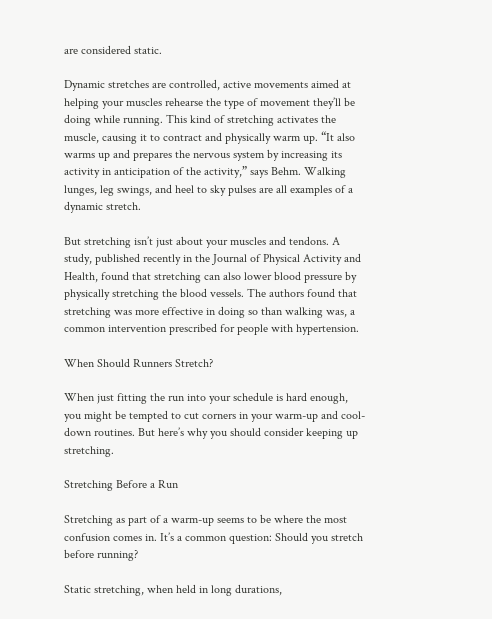are considered static.

Dynamic stretches are controlled, active movements aimed at helping your muscles rehearse the type of movement they’ll be doing while running. This kind of stretching activates the muscle, causing it to contract and physically warm up. “It also warms up and prepares the nervous system by increasing its activity in anticipation of the activity,” says Behm. Walking lunges, leg swings, and heel to sky pulses are all examples of a dynamic stretch.

But stretching isn’t just about your muscles and tendons. A study, published recently in the Journal of Physical Activity and Health, found that stretching can also lower blood pressure by physically stretching the blood vessels. The authors found that stretching was more effective in doing so than walking was, a common intervention prescribed for people with hypertension.

When Should Runners Stretch?

When just fitting the run into your schedule is hard enough, you might be tempted to cut corners in your warm-up and cool-down routines. But here’s why you should consider keeping up stretching.

Stretching Before a Run

Stretching as part of a warm-up seems to be where the most confusion comes in. It’s a common question: Should you stretch before running?

Static stretching, when held in long durations,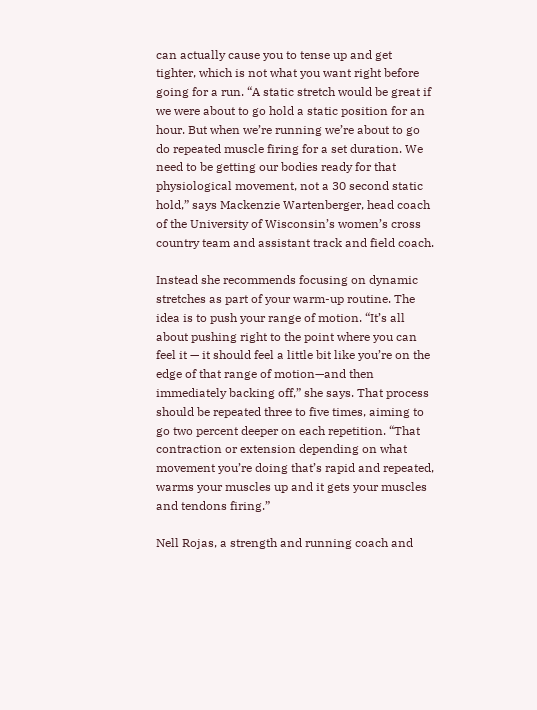can actually cause you to tense up and get tighter, which is not what you want right before going for a run. “A static stretch would be great if we were about to go hold a static position for an hour. But when we’re running we’re about to go do repeated muscle firing for a set duration. We need to be getting our bodies ready for that physiological movement, not a 30 second static hold,” says Mackenzie Wartenberger, head coach of the University of Wisconsin’s women’s cross country team and assistant track and field coach.

Instead she recommends focusing on dynamic stretches as part of your warm-up routine. The idea is to push your range of motion. “It’s all about pushing right to the point where you can feel it — it should feel a little bit like you’re on the edge of that range of motion—and then immediately backing off,” she says. That process should be repeated three to five times, aiming to go two percent deeper on each repetition. “That contraction or extension depending on what movement you’re doing that’s rapid and repeated, warms your muscles up and it gets your muscles and tendons firing.”

Nell Rojas, a strength and running coach and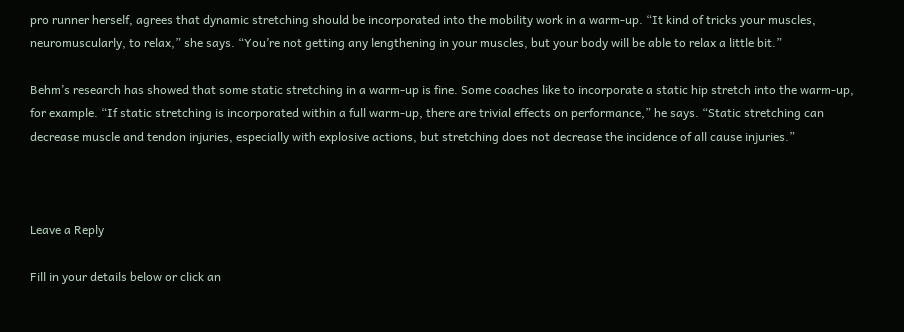pro runner herself, agrees that dynamic stretching should be incorporated into the mobility work in a warm-up. “It kind of tricks your muscles, neuromuscularly, to relax,” she says. “You’re not getting any lengthening in your muscles, but your body will be able to relax a little bit.”

Behm’s research has showed that some static stretching in a warm-up is fine. Some coaches like to incorporate a static hip stretch into the warm-up, for example. “If static stretching is incorporated within a full warm-up, there are trivial effects on performance,” he says. “Static stretching can decrease muscle and tendon injuries, especially with explosive actions, but stretching does not decrease the incidence of all cause injuries.”



Leave a Reply

Fill in your details below or click an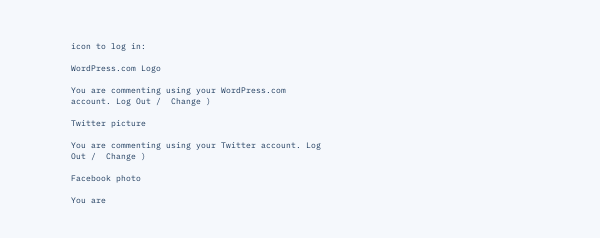icon to log in:

WordPress.com Logo

You are commenting using your WordPress.com account. Log Out /  Change )

Twitter picture

You are commenting using your Twitter account. Log Out /  Change )

Facebook photo

You are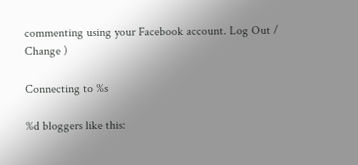commenting using your Facebook account. Log Out /  Change )

Connecting to %s

%d bloggers like this: